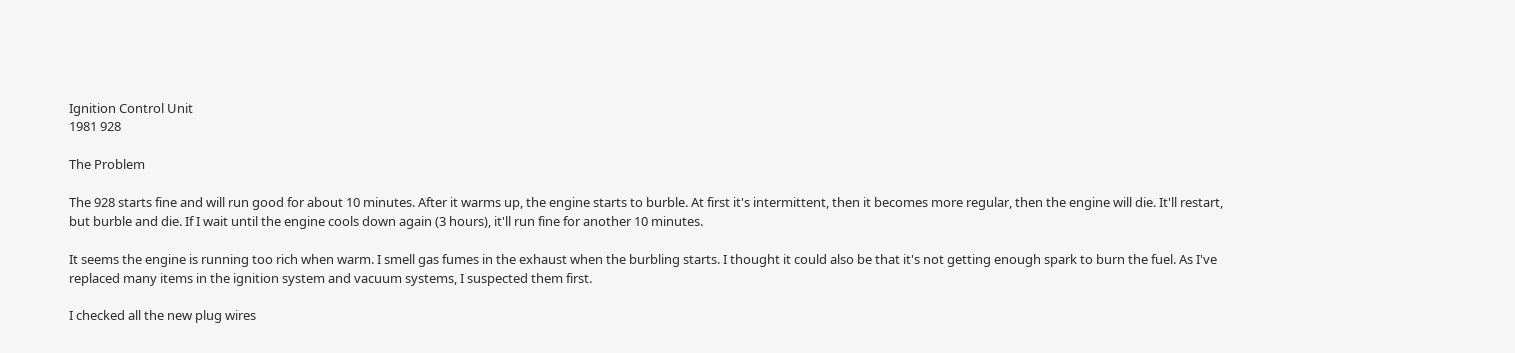Ignition Control Unit
1981 928

The Problem

The 928 starts fine and will run good for about 10 minutes. After it warms up, the engine starts to burble. At first it's intermittent, then it becomes more regular, then the engine will die. It'll restart, but burble and die. If I wait until the engine cools down again (3 hours), it'll run fine for another 10 minutes.

It seems the engine is running too rich when warm. I smell gas fumes in the exhaust when the burbling starts. I thought it could also be that it's not getting enough spark to burn the fuel. As I've replaced many items in the ignition system and vacuum systems, I suspected them first.

I checked all the new plug wires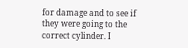for damage and to see if they were going to the correct cylinder. I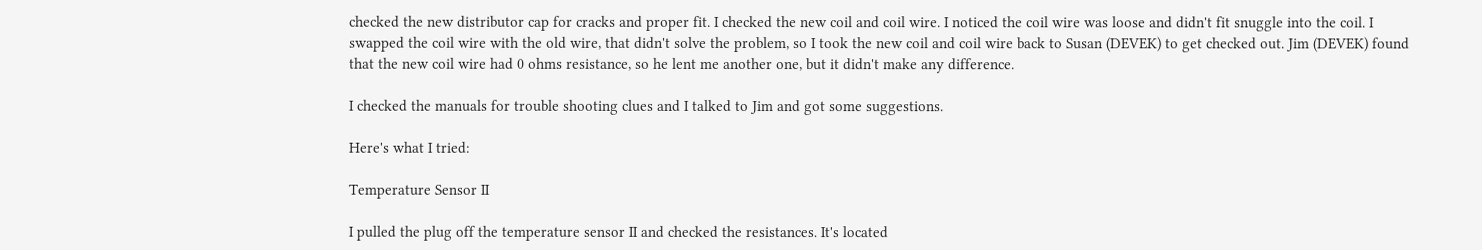checked the new distributor cap for cracks and proper fit. I checked the new coil and coil wire. I noticed the coil wire was loose and didn't fit snuggle into the coil. I swapped the coil wire with the old wire, that didn't solve the problem, so I took the new coil and coil wire back to Susan (DEVEK) to get checked out. Jim (DEVEK) found that the new coil wire had 0 ohms resistance, so he lent me another one, but it didn't make any difference.

I checked the manuals for trouble shooting clues and I talked to Jim and got some suggestions.

Here's what I tried:

Temperature Sensor II

I pulled the plug off the temperature sensor II and checked the resistances. It's located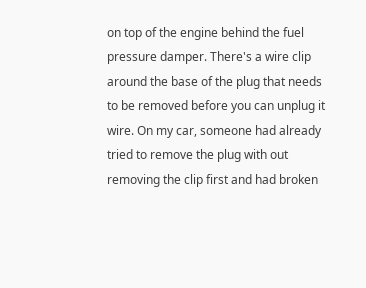on top of the engine behind the fuel pressure damper. There's a wire clip around the base of the plug that needs to be removed before you can unplug it wire. On my car, someone had already tried to remove the plug with out removing the clip first and had broken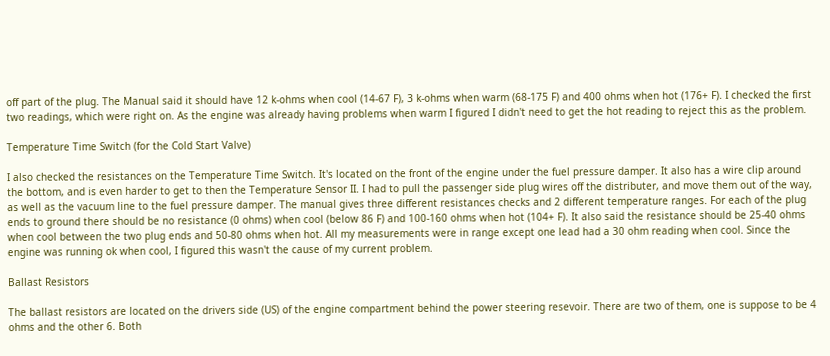off part of the plug. The Manual said it should have 12 k-ohms when cool (14-67 F), 3 k-ohms when warm (68-175 F) and 400 ohms when hot (176+ F). I checked the first two readings, which were right on. As the engine was already having problems when warm I figured I didn't need to get the hot reading to reject this as the problem.

Temperature Time Switch (for the Cold Start Valve)

I also checked the resistances on the Temperature Time Switch. It's located on the front of the engine under the fuel pressure damper. It also has a wire clip around the bottom, and is even harder to get to then the Temperature Sensor II. I had to pull the passenger side plug wires off the distributer, and move them out of the way, as well as the vacuum line to the fuel pressure damper. The manual gives three different resistances checks and 2 different temperature ranges. For each of the plug ends to ground there should be no resistance (0 ohms) when cool (below 86 F) and 100-160 ohms when hot (104+ F). It also said the resistance should be 25-40 ohms when cool between the two plug ends and 50-80 ohms when hot. All my measurements were in range except one lead had a 30 ohm reading when cool. Since the engine was running ok when cool, I figured this wasn't the cause of my current problem.

Ballast Resistors

The ballast resistors are located on the drivers side (US) of the engine compartment behind the power steering resevoir. There are two of them, one is suppose to be 4 ohms and the other 6. Both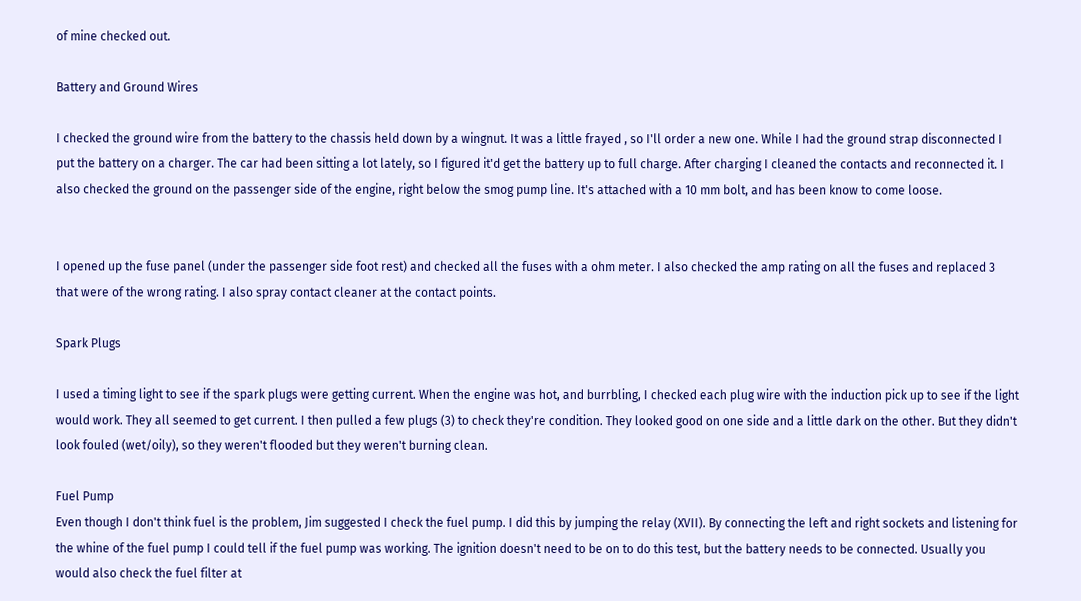of mine checked out.

Battery and Ground Wires

I checked the ground wire from the battery to the chassis held down by a wingnut. It was a little frayed , so I'll order a new one. While I had the ground strap disconnected I put the battery on a charger. The car had been sitting a lot lately, so I figured it'd get the battery up to full charge. After charging I cleaned the contacts and reconnected it. I also checked the ground on the passenger side of the engine, right below the smog pump line. It's attached with a 10 mm bolt, and has been know to come loose.


I opened up the fuse panel (under the passenger side foot rest) and checked all the fuses with a ohm meter. I also checked the amp rating on all the fuses and replaced 3 that were of the wrong rating. I also spray contact cleaner at the contact points.

Spark Plugs

I used a timing light to see if the spark plugs were getting current. When the engine was hot, and burrbling, I checked each plug wire with the induction pick up to see if the light would work. They all seemed to get current. I then pulled a few plugs (3) to check they're condition. They looked good on one side and a little dark on the other. But they didn't look fouled (wet/oily), so they weren't flooded but they weren't burning clean.

Fuel Pump
Even though I don't think fuel is the problem, Jim suggested I check the fuel pump. I did this by jumping the relay (XVII). By connecting the left and right sockets and listening for the whine of the fuel pump I could tell if the fuel pump was working. The ignition doesn't need to be on to do this test, but the battery needs to be connected. Usually you would also check the fuel filter at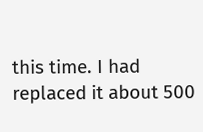this time. I had replaced it about 500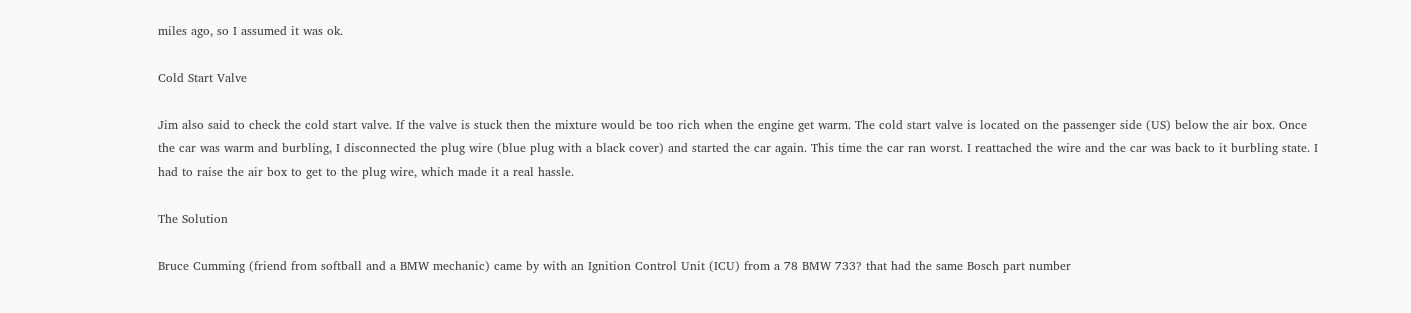miles ago, so I assumed it was ok.

Cold Start Valve

Jim also said to check the cold start valve. If the valve is stuck then the mixture would be too rich when the engine get warm. The cold start valve is located on the passenger side (US) below the air box. Once the car was warm and burbling, I disconnected the plug wire (blue plug with a black cover) and started the car again. This time the car ran worst. I reattached the wire and the car was back to it burbling state. I had to raise the air box to get to the plug wire, which made it a real hassle.

The Solution

Bruce Cumming (friend from softball and a BMW mechanic) came by with an Ignition Control Unit (ICU) from a 78 BMW 733? that had the same Bosch part number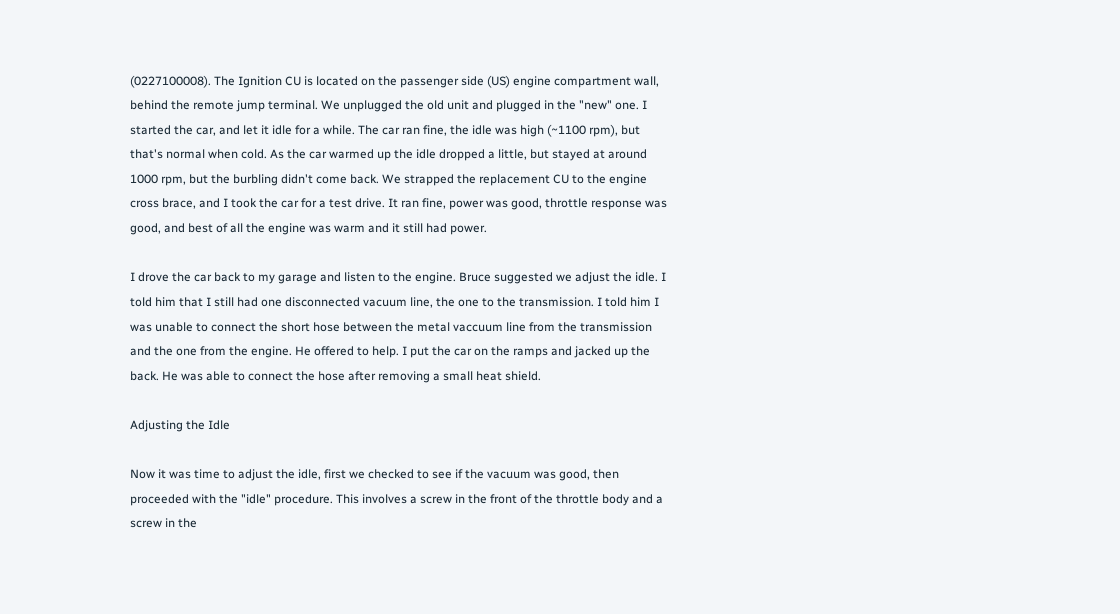(0227100008). The Ignition CU is located on the passenger side (US) engine compartment wall, behind the remote jump terminal. We unplugged the old unit and plugged in the "new" one. I started the car, and let it idle for a while. The car ran fine, the idle was high (~1100 rpm), but that's normal when cold. As the car warmed up the idle dropped a little, but stayed at around 1000 rpm, but the burbling didn't come back. We strapped the replacement CU to the engine cross brace, and I took the car for a test drive. It ran fine, power was good, throttle response was good, and best of all the engine was warm and it still had power.

I drove the car back to my garage and listen to the engine. Bruce suggested we adjust the idle. I told him that I still had one disconnected vacuum line, the one to the transmission. I told him I was unable to connect the short hose between the metal vaccuum line from the transmission and the one from the engine. He offered to help. I put the car on the ramps and jacked up the back. He was able to connect the hose after removing a small heat shield.

Adjusting the Idle

Now it was time to adjust the idle, first we checked to see if the vacuum was good, then proceeded with the "idle" procedure. This involves a screw in the front of the throttle body and a screw in the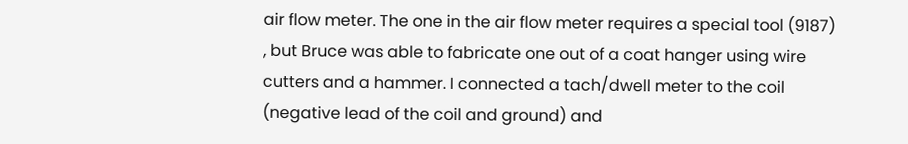air flow meter. The one in the air flow meter requires a special tool (9187) , but Bruce was able to fabricate one out of a coat hanger using wire cutters and a hammer. I connected a tach/dwell meter to the coil (negative lead of the coil and ground) and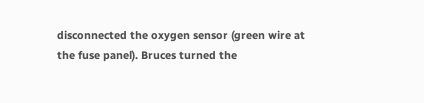disconnected the oxygen sensor (green wire at the fuse panel). Bruces turned the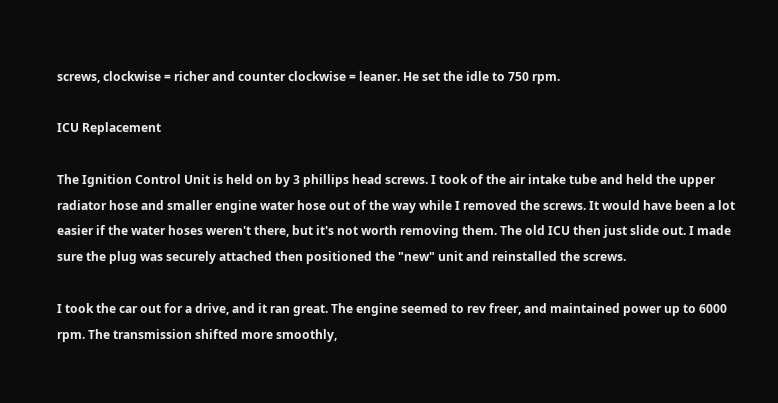screws, clockwise = richer and counter clockwise = leaner. He set the idle to 750 rpm.

ICU Replacement

The Ignition Control Unit is held on by 3 phillips head screws. I took of the air intake tube and held the upper radiator hose and smaller engine water hose out of the way while I removed the screws. It would have been a lot easier if the water hoses weren't there, but it's not worth removing them. The old ICU then just slide out. I made sure the plug was securely attached then positioned the "new" unit and reinstalled the screws.

I took the car out for a drive, and it ran great. The engine seemed to rev freer, and maintained power up to 6000 rpm. The transmission shifted more smoothly,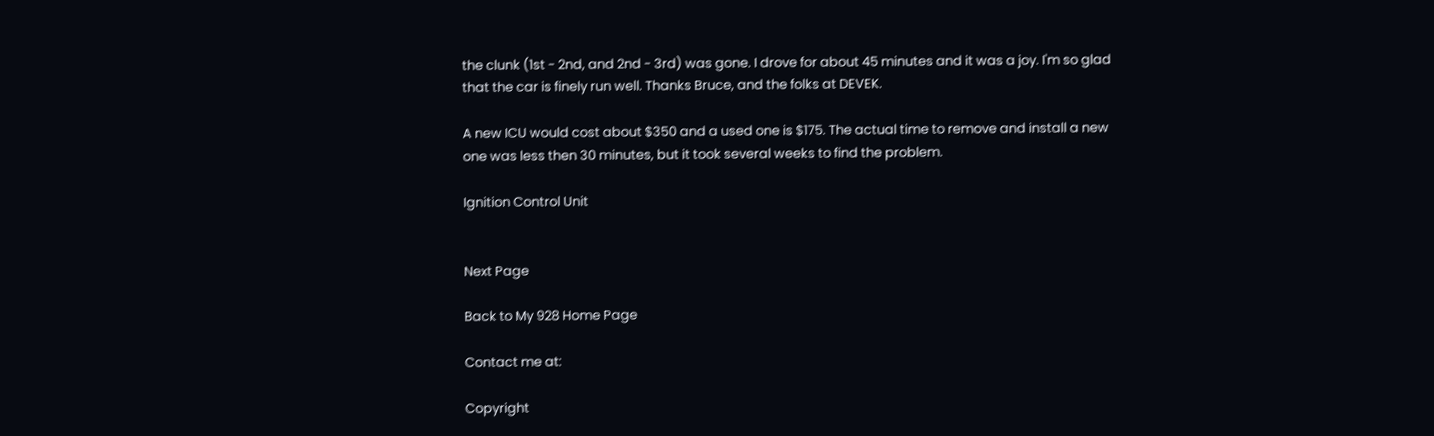the clunk (1st - 2nd, and 2nd - 3rd) was gone. I drove for about 45 minutes and it was a joy. I'm so glad that the car is finely run well. Thanks Bruce, and the folks at DEVEK.

A new ICU would cost about $350 and a used one is $175. The actual time to remove and install a new one was less then 30 minutes, but it took several weeks to find the problem.

Ignition Control Unit


Next Page

Back to My 928 Home Page

Contact me at:

Copyright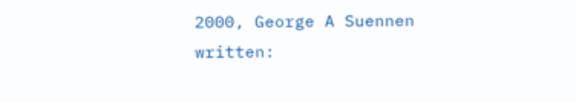2000, George A Suennen
written: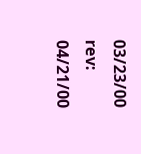03/23/00
rev: 04/21/00